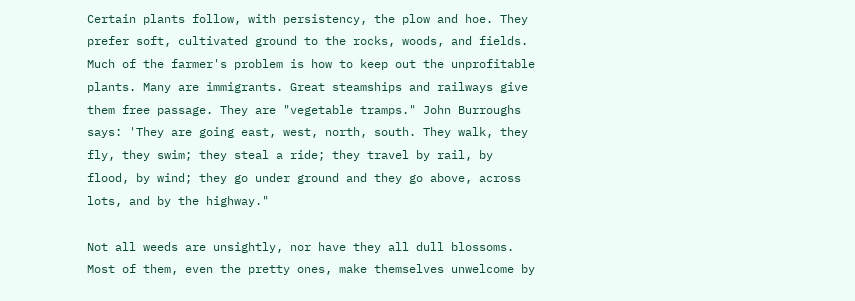Certain plants follow, with persistency, the plow and hoe. They prefer soft, cultivated ground to the rocks, woods, and fields. Much of the farmer's problem is how to keep out the unprofitable plants. Many are immigrants. Great steamships and railways give them free passage. They are "vegetable tramps." John Burroughs says: 'They are going east, west, north, south. They walk, they fly, they swim; they steal a ride; they travel by rail, by flood, by wind; they go under ground and they go above, across lots, and by the highway."

Not all weeds are unsightly, nor have they all dull blossoms. Most of them, even the pretty ones, make themselves unwelcome by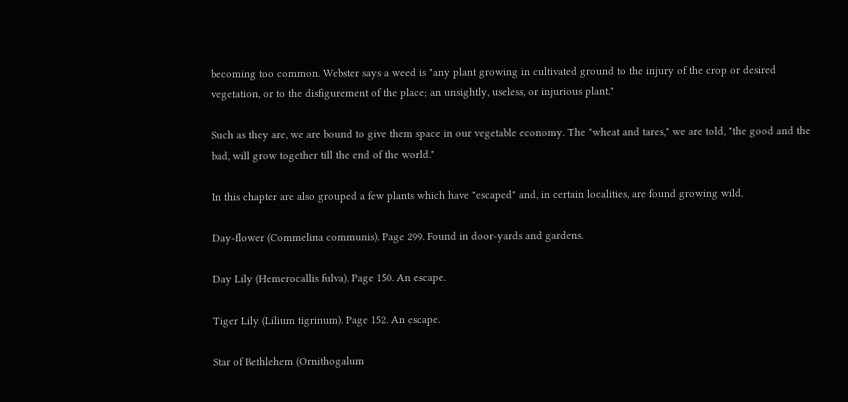becoming too common. Webster says a weed is "any plant growing in cultivated ground to the injury of the crop or desired vegetation, or to the disfigurement of the place; an unsightly, useless, or injurious plant."

Such as they are, we are bound to give them space in our vegetable economy. The "wheat and tares," we are told, "the good and the bad, will grow together till the end of the world."

In this chapter are also grouped a few plants which have "escaped" and, in certain localities, are found growing wild.

Day-flower (Commelina communis). Page 299. Found in door-yards and gardens.

Day Lily (Hemerocallis fulva). Page 150. An escape.

Tiger Lily (Lilium tigrinum). Page 152. An escape.

Star of Bethlehem (Ornithogalum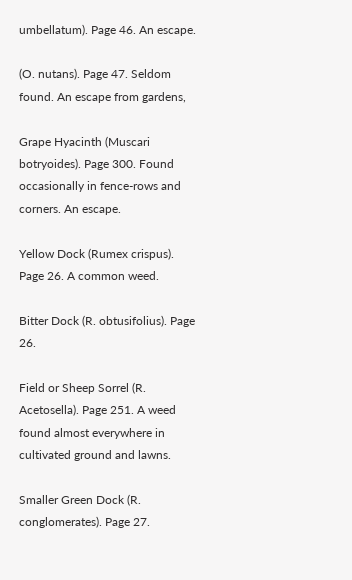umbellatum). Page 46. An escape.

(O. nutans). Page 47. Seldom found. An escape from gardens,

Grape Hyacinth (Muscari botryoides). Page 300. Found occasionally in fence-rows and corners. An escape.

Yellow Dock (Rumex crispus). Page 26. A common weed.

Bitter Dock (R. obtusifolius). Page 26.

Field or Sheep Sorrel (R. Acetosella). Page 251. A weed found almost everywhere in cultivated ground and lawns.

Smaller Green Dock (R. conglomerates). Page 27.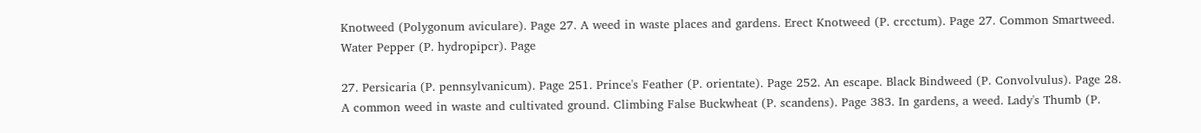Knotweed (Polygonum aviculare). Page 27. A weed in waste places and gardens. Erect Knotweed (P. crcctum). Page 27. Common Smartweed. Water Pepper (P. hydropipcr). Page

27. Persicaria (P. pennsylvanicum). Page 251. Prince's Feather (P. orientate). Page 252. An escape. Black Bindweed (P. Convolvulus). Page 28. A common weed in waste and cultivated ground. Climbing False Buckwheat (P. scandens). Page 383. In gardens, a weed. Lady's Thumb (P.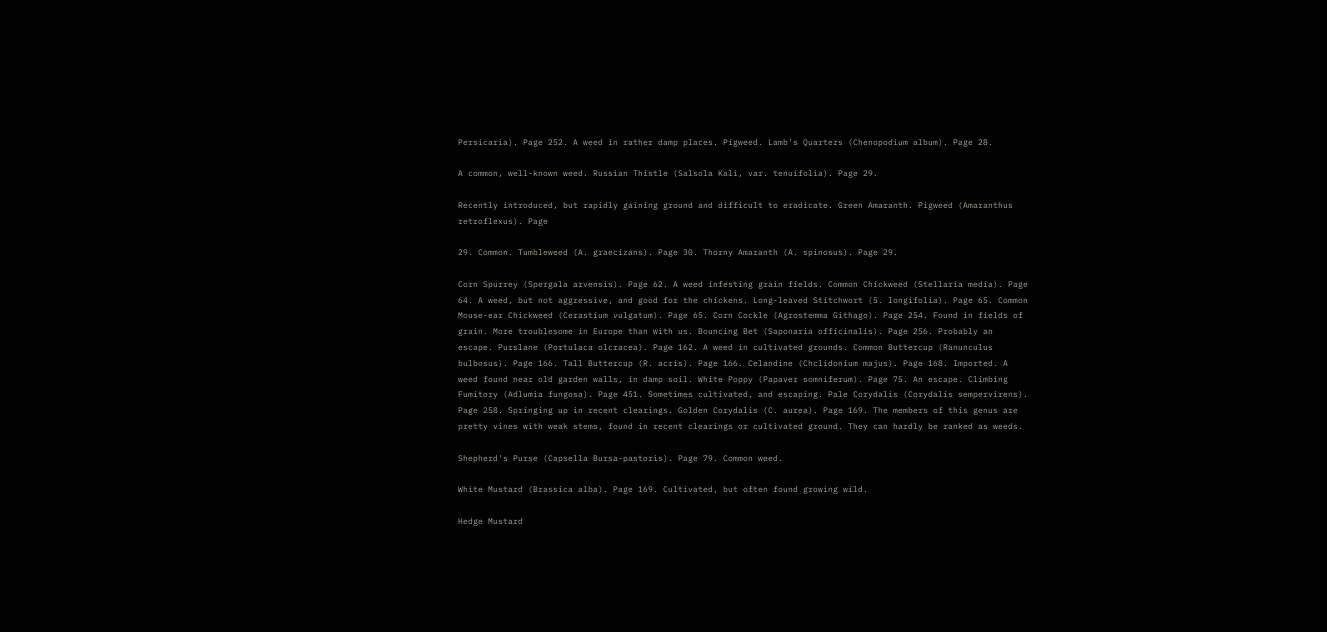Persicaria). Page 252. A weed in rather damp places. Pigweed. Lamb's Quarters (Chenopodium album). Page 28.

A common, well-known weed. Russian Thistle (Salsola Kali, var. tenuifolia). Page 29.

Recently introduced, but rapidly gaining ground and difficult to eradicate. Green Amaranth. Pigweed (Amaranthus retroflexus). Page

29. Common. Tumbleweed (A. graecizans). Page 30. Thorny Amaranth (A. spinosus). Page 29.

Corn Spurrey (Spergala arvensis). Page 62. A weed infesting grain fields. Common Chickweed (Stellaria media). Page 64. A weed, but not aggressive, and good for the chickens. Long-leaved Stitchwort (5. longifolia). Page 65. Common Mouse-ear Chickweed (Cerastium vulgatum). Page 65. Corn Cockle (Agrostemma Githago). Page 254. Found in fields of grain. More troublesome in Europe than with us. Bouncing Bet (Saponaria officinalis). Page 256. Probably an escape. Purslane (Portulaca olcracea). Page 162. A weed in cultivated grounds. Common Buttercup (Ranunculus bulbosus). Page 166. Tall Buttercup (R. acris). Page 166. Celandine (Chclidonium majus). Page 168. Imported. A weed found near old garden walls, in damp soil. White Poppy (Papaver somniferum). Page 75. An escape. Climbing Fumitory (Adlumia fungosa). Page 451. Sometimes cultivated, and escaping. Pale Corydalis (Corydalis sempervirens). Page 258. Springing up in recent clearings. Golden Corydalis (C. aurea). Page 169. The members of this genus are pretty vines with weak stems, found in recent clearings or cultivated ground. They can hardly be ranked as weeds.

Shepherd's Purse (Capsella Bursa-pastoris). Page 79. Common weed.

White Mustard (Brassica alba). Page 169. Cultivated, but often found growing wild.

Hedge Mustard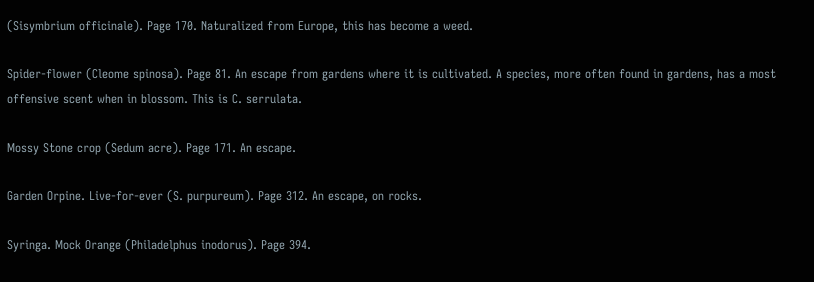(Sisymbrium officinale). Page 170. Naturalized from Europe, this has become a weed.

Spider-flower (Cleome spinosa). Page 81. An escape from gardens where it is cultivated. A species, more often found in gardens, has a most offensive scent when in blossom. This is C. serrulata.

Mossy Stone crop (Sedum acre). Page 171. An escape.

Garden Orpine. Live-for-ever (S. purpureum). Page 312. An escape, on rocks.

Syringa. Mock Orange (Philadelphus inodorus). Page 394.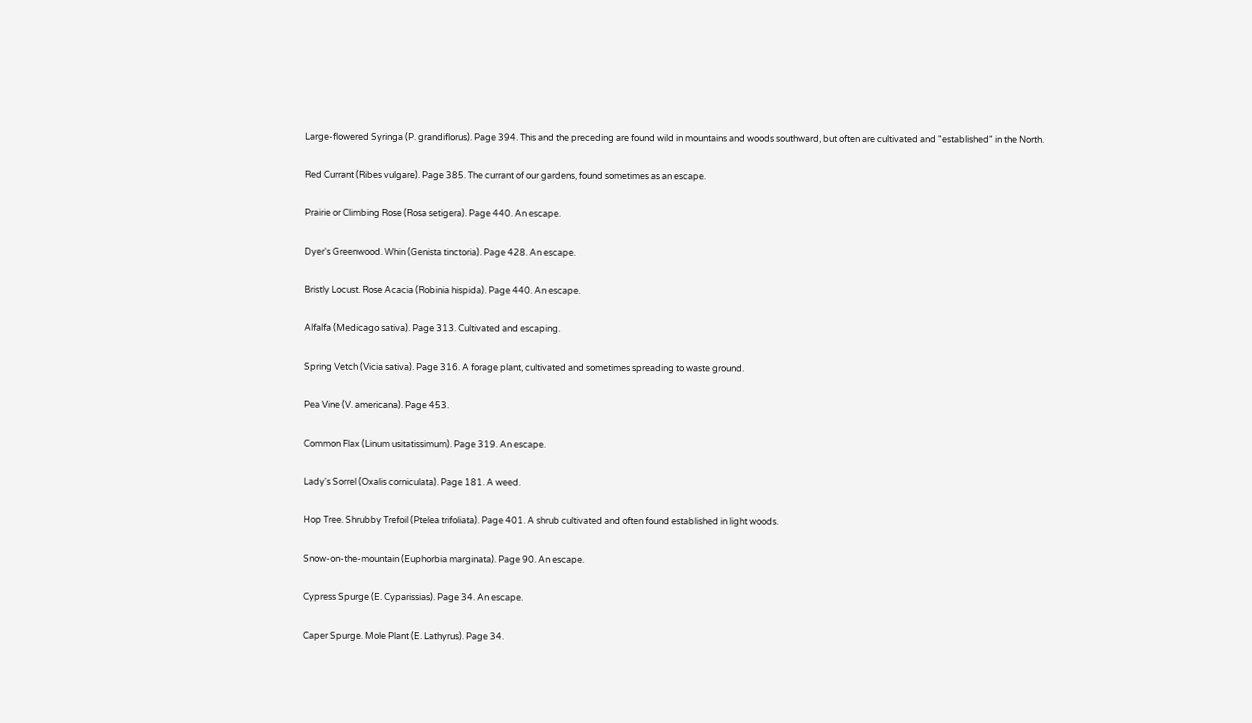Large-flowered Syringa (P. grandiflorus). Page 394. This and the preceding are found wild in mountains and woods southward, but often are cultivated and "established" in the North.

Red Currant (Ribes vulgare). Page 385. The currant of our gardens, found sometimes as an escape.

Prairie or Climbing Rose (Rosa setigera). Page 440. An escape.

Dyer's Greenwood. Whin (Genista tinctoria). Page 428. An escape.

Bristly Locust. Rose Acacia (Robinia hispida). Page 440. An escape.

Alfalfa (Medicago sativa). Page 313. Cultivated and escaping.

Spring Vetch (Vicia sativa). Page 316. A forage plant, cultivated and sometimes spreading to waste ground.

Pea Vine (V. americana). Page 453.

Common Flax (Linum usitatissimum). Page 319. An escape.

Lady's Sorrel (Oxalis corniculata). Page 181. A weed.

Hop Tree. Shrubby Trefoil (Ptelea trifoliata). Page 401. A shrub cultivated and often found established in light woods.

Snow-on-the-mountain (Euphorbia marginata). Page 90. An escape.

Cypress Spurge (E. Cyparissias). Page 34. An escape.

Caper Spurge. Mole Plant (E. Lathyrus). Page 34.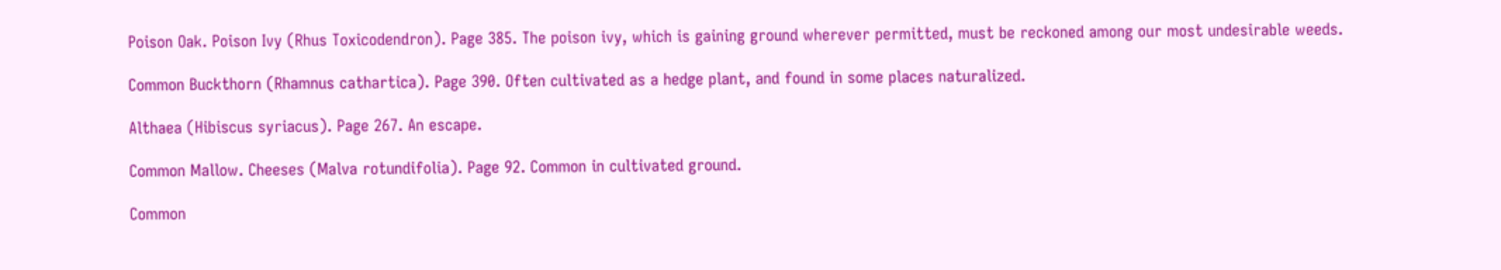Poison Oak. Poison Ivy (Rhus Toxicodendron). Page 385. The poison ivy, which is gaining ground wherever permitted, must be reckoned among our most undesirable weeds.

Common Buckthorn (Rhamnus cathartica). Page 390. Often cultivated as a hedge plant, and found in some places naturalized.

Althaea (Hibiscus syriacus). Page 267. An escape.

Common Mallow. Cheeses (Malva rotundifolia). Page 92. Common in cultivated ground.

Common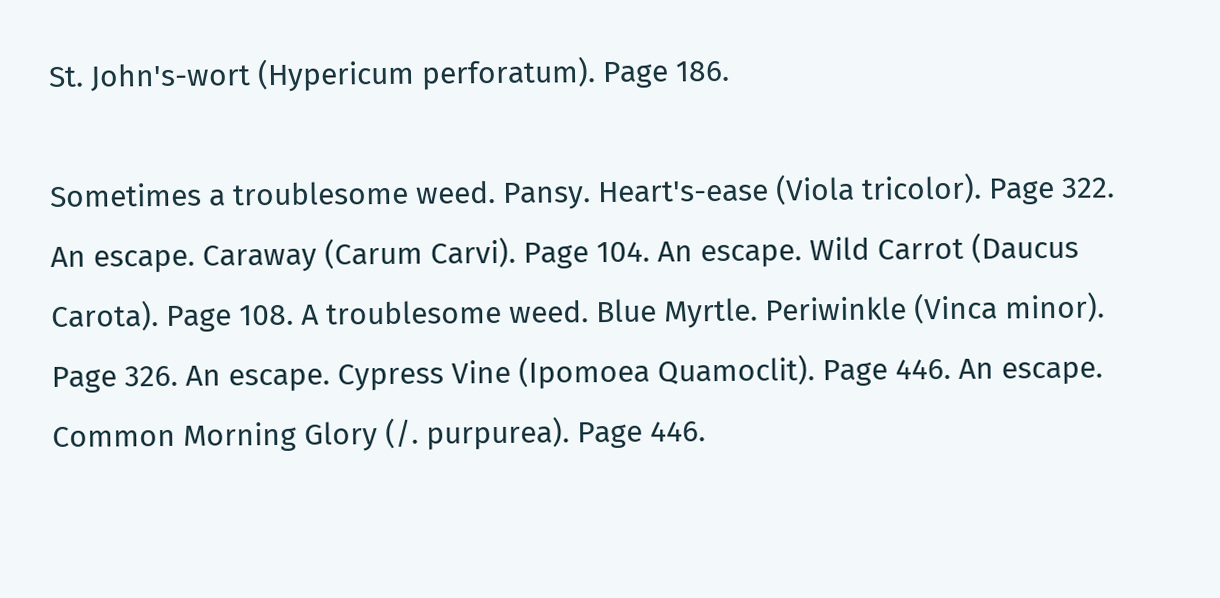St. John's-wort (Hypericum perforatum). Page 186.

Sometimes a troublesome weed. Pansy. Heart's-ease (Viola tricolor). Page 322. An escape. Caraway (Carum Carvi). Page 104. An escape. Wild Carrot (Daucus Carota). Page 108. A troublesome weed. Blue Myrtle. Periwinkle (Vinca minor). Page 326. An escape. Cypress Vine (Ipomoea Quamoclit). Page 446. An escape. Common Morning Glory (/. purpurea). Page 446.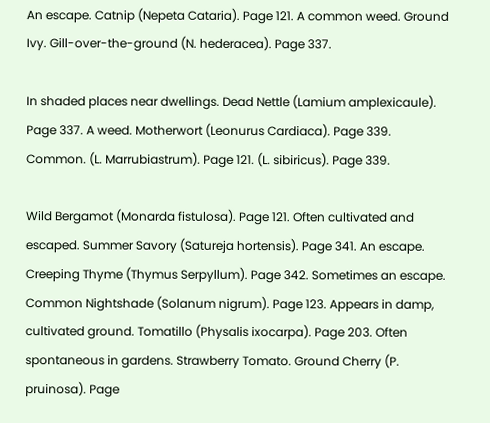An escape. Catnip (Nepeta Cataria). Page 121. A common weed. Ground Ivy. Gill-over-the-ground (N. hederacea). Page 337.

In shaded places near dwellings. Dead Nettle (Lamium amplexicaule). Page 337. A weed. Motherwort (Leonurus Cardiaca). Page 339. Common. (L. Marrubiastrum). Page 121. (L. sibiricus). Page 339.

Wild Bergamot (Monarda fistulosa). Page 121. Often cultivated and escaped. Summer Savory (Satureja hortensis). Page 341. An escape. Creeping Thyme (Thymus Serpyllum). Page 342. Sometimes an escape. Common Nightshade (Solanum nigrum). Page 123. Appears in damp, cultivated ground. Tomatillo (Physalis ixocarpa). Page 203. Often spontaneous in gardens. Strawberry Tomato. Ground Cherry (P. pruinosa). Page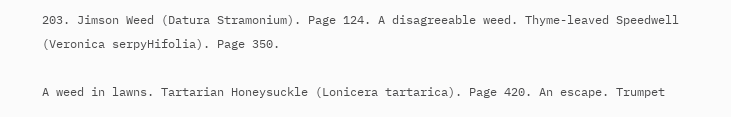203. Jimson Weed (Datura Stramonium). Page 124. A disagreeable weed. Thyme-leaved Speedwell (Veronica serpyHifolia). Page 350.

A weed in lawns. Tartarian Honeysuckle (Lonicera tartarica). Page 420. An escape. Trumpet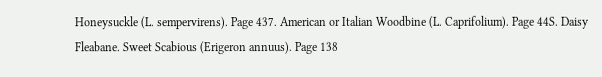Honeysuckle (L. sempervirens). Page 437. American or Italian Woodbine (L. Caprifolium). Page 44S. Daisy Fleabane. Sweet Scabious (Erigeron annuus). Page 138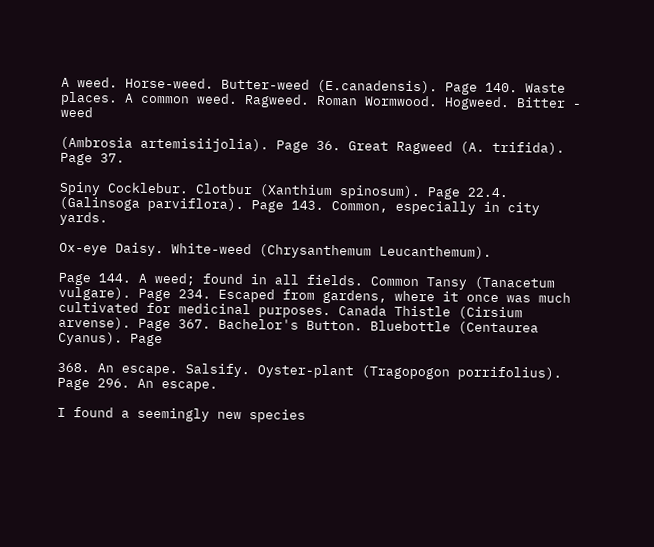A weed. Horse-weed. Butter-weed (E.canadensis). Page 140. Waste places. A common weed. Ragweed. Roman Wormwood. Hogweed. Bitter - weed

(Ambrosia artemisiijolia). Page 36. Great Ragweed (A. trifida). Page 37.

Spiny Cocklebur. Clotbur (Xanthium spinosum). Page 22.4. (Galinsoga parviflora). Page 143. Common, especially in city yards.

Ox-eye Daisy. White-weed (Chrysanthemum Leucanthemum).

Page 144. A weed; found in all fields. Common Tansy (Tanacetum vulgare). Page 234. Escaped from gardens, where it once was much cultivated for medicinal purposes. Canada Thistle (Cirsium arvense). Page 367. Bachelor's Button. Bluebottle (Centaurea Cyanus). Page

368. An escape. Salsify. Oyster-plant (Tragopogon porrifolius). Page 296. An escape.

I found a seemingly new species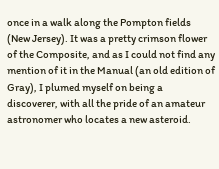once in a walk along the Pompton fields (New Jersey). It was a pretty crimson flower of the Composite, and as I could not find any mention of it in the Manual (an old edition of Gray), I plumed myself on being a discoverer, with all the pride of an amateur astronomer who locates a new asteroid.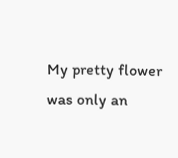My pretty flower was only an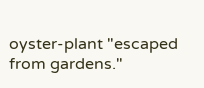oyster-plant "escaped from gardens."